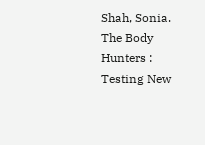Shah, Sonia. The Body Hunters : Testing New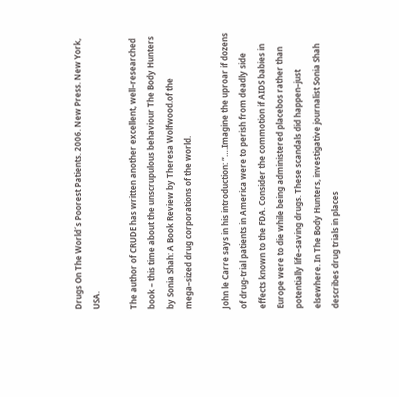Drugs On The World´s Poorest Patients. 2006. New Press. New York, USA.

The author of CRUDE has written another excellent, well–researched book – this time about the unscrupulous behaviour The Body Hunters by Sonia Shah: A Book Review by Theresa Wolfwood.of the mega–sized drug corporations of the world.

John le Carre says in his introduction: “….Imagine the uproar if dozens of drug-trial patients in America were to perish from deadly side effects known to the FDA. Consider the commotion if AIDS babies in Europe were to die while being administered placebos rather than potentially life–saving drugs. These scandals did happen–just elsewhere. In The Body Hunters, investigative journalist Sonia Shah describes drug trials in places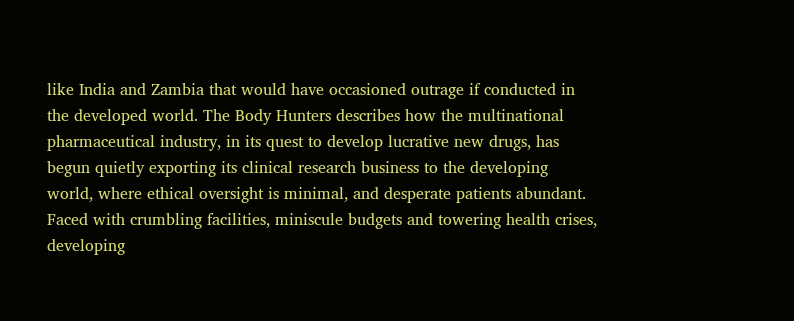like India and Zambia that would have occasioned outrage if conducted in the developed world. The Body Hunters describes how the multinational pharmaceutical industry, in its quest to develop lucrative new drugs, has begun quietly exporting its clinical research business to the developing world, where ethical oversight is minimal, and desperate patients abundant. Faced with crumbling facilities, miniscule budgets and towering health crises, developing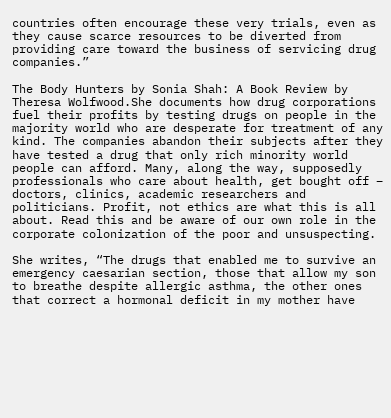countries often encourage these very trials, even as they cause scarce resources to be diverted from providing care toward the business of servicing drug companies.”

The Body Hunters by Sonia Shah: A Book Review by Theresa Wolfwood.She documents how drug corporations fuel their profits by testing drugs on people in the majority world who are desperate for treatment of any kind. The companies abandon their subjects after they have tested a drug that only rich minority world people can afford. Many, along the way, supposedly professionals who care about health, get bought off – doctors, clinics, academic researchers and politicians. Profit, not ethics are what this is all about. Read this and be aware of our own role in the corporate colonization of the poor and unsuspecting.

She writes, “The drugs that enabled me to survive an emergency caesarian section, those that allow my son to breathe despite allergic asthma, the other ones that correct a hormonal deficit in my mother have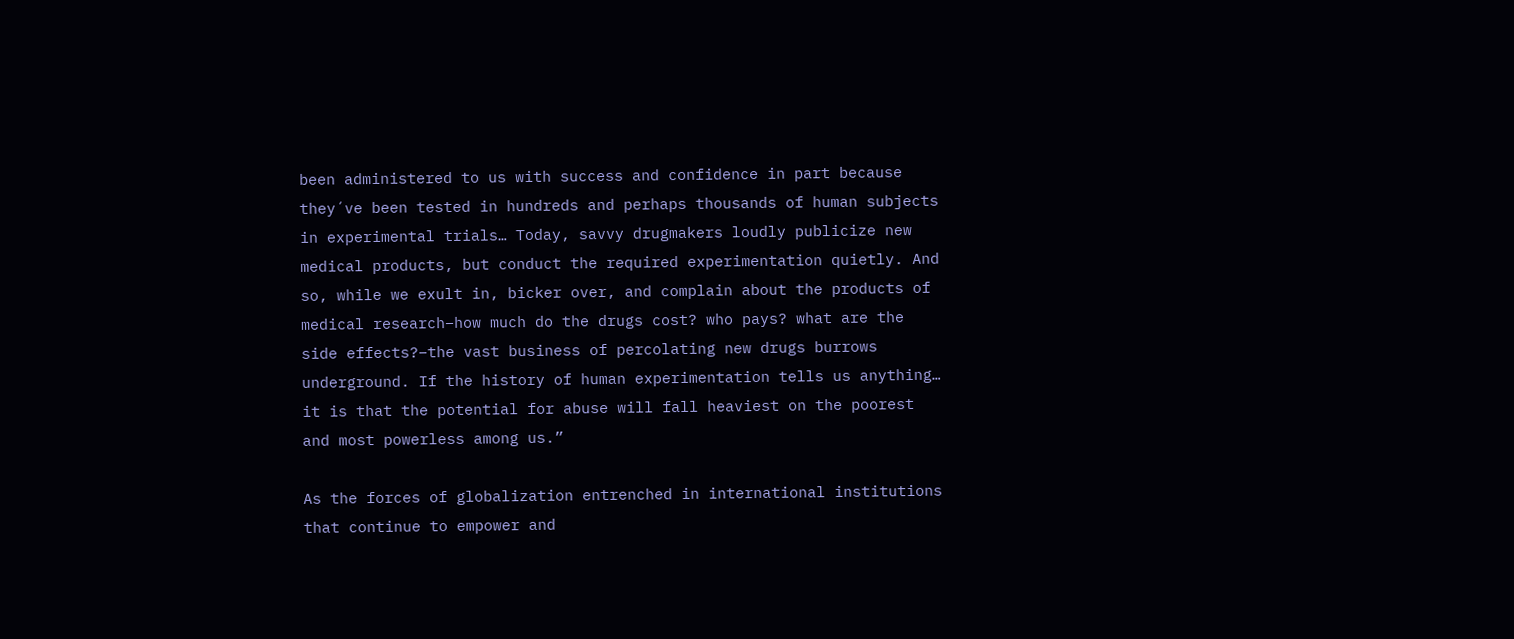been administered to us with success and confidence in part because they´ve been tested in hundreds and perhaps thousands of human subjects in experimental trials… Today, savvy drugmakers loudly publicize new medical products, but conduct the required experimentation quietly. And so, while we exult in, bicker over, and complain about the products of medical research–how much do the drugs cost? who pays? what are the side effects?–the vast business of percolating new drugs burrows underground. If the history of human experimentation tells us anything… it is that the potential for abuse will fall heaviest on the poorest and most powerless among us.”

As the forces of globalization entrenched in international institutions that continue to empower and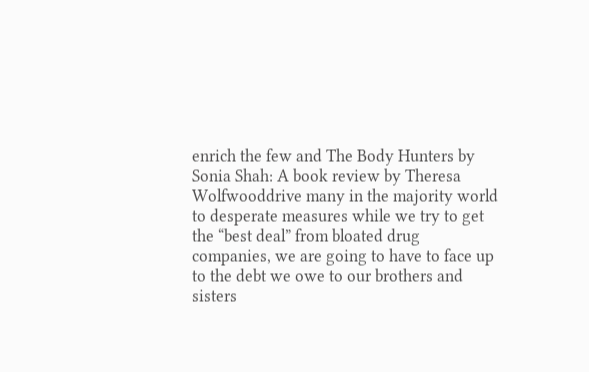enrich the few and The Body Hunters by Sonia Shah: A book review by Theresa Wolfwooddrive many in the majority world to desperate measures while we try to get the “best deal” from bloated drug companies, we are going to have to face up to the debt we owe to our brothers and sisters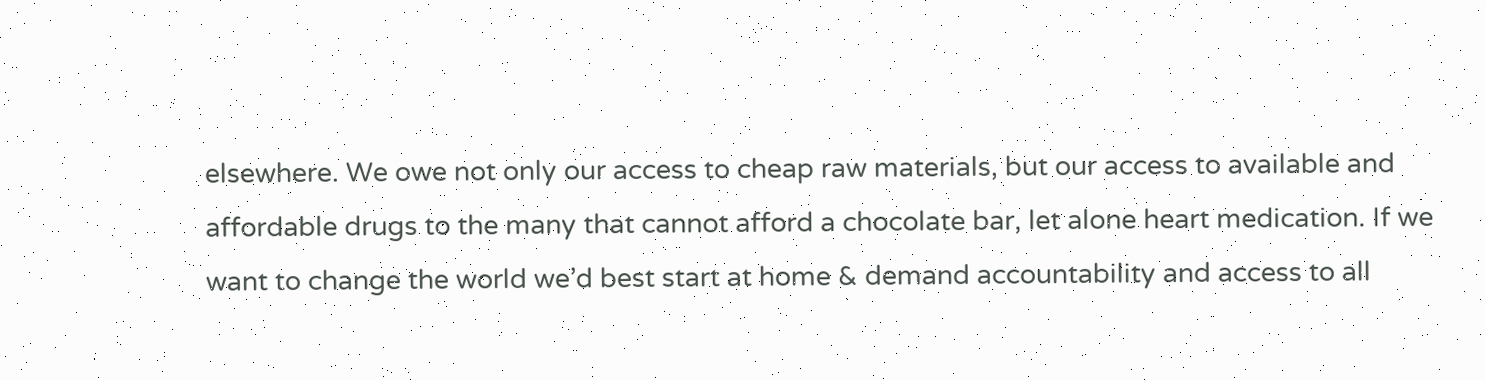elsewhere. We owe not only our access to cheap raw materials, but our access to available and affordable drugs to the many that cannot afford a chocolate bar, let alone heart medication. If we want to change the world we’d best start at home & demand accountability and access to all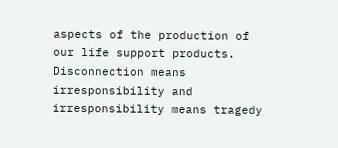aspects of the production of our life support products. Disconnection means irresponsibility and irresponsibility means tragedy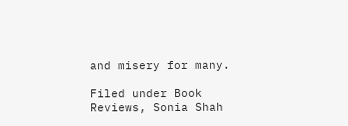and misery for many.

Filed under Book Reviews, Sonia Shah